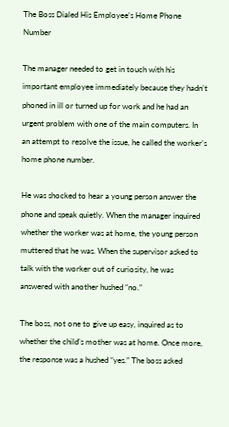The Boss Dialed His Employee’s Home Phone Number

The manager needed to get in touch with his important employee immediately because they hadn’t phoned in ill or turned up for work and he had an urgent problem with one of the main computers. In an attempt to resolve the issue, he called the worker’s home phone number.

He was shocked to hear a young person answer the phone and speak quietly. When the manager inquired whether the worker was at home, the young person muttered that he was. When the supervisor asked to talk with the worker out of curiosity, he was answered with another hushed “no.”

The boss, not one to give up easy, inquired as to whether the child’s mother was at home. Once more, the response was a hushed “yes.” The boss asked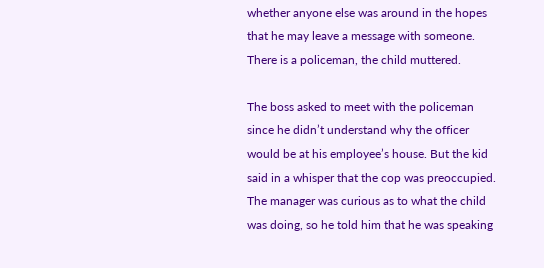whether anyone else was around in the hopes that he may leave a message with someone. There is a policeman, the child muttered.

The boss asked to meet with the policeman since he didn’t understand why the officer would be at his employee’s house. But the kid said in a whisper that the cop was preoccupied. The manager was curious as to what the child was doing, so he told him that he was speaking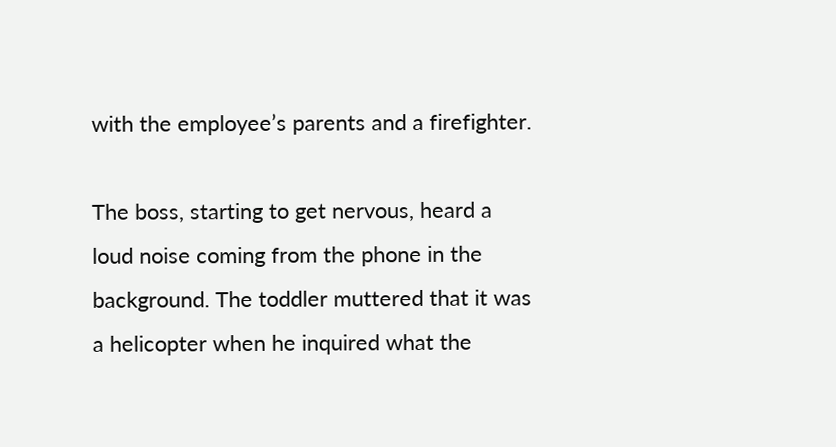with the employee’s parents and a firefighter.

The boss, starting to get nervous, heard a loud noise coming from the phone in the background. The toddler muttered that it was a helicopter when he inquired what the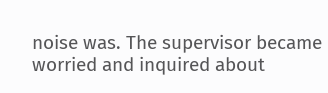noise was. The supervisor became worried and inquired about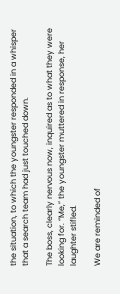the situation, to which the youngster responded in a whisper that a search team had just touched down.

The boss, clearly nervous now, inquired as to what they were looking for. “Me,” the youngster muttered in response, her laughter stifled.

We are reminded of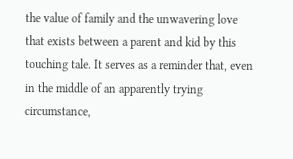the value of family and the unwavering love that exists between a parent and kid by this touching tale. It serves as a reminder that, even in the middle of an apparently trying circumstance,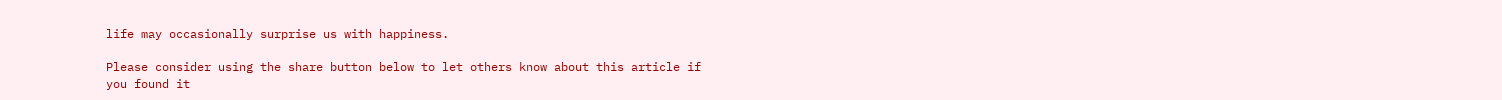life may occasionally surprise us with happiness.

Please consider using the share button below to let others know about this article if you found it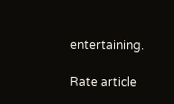entertaining.

Rate article